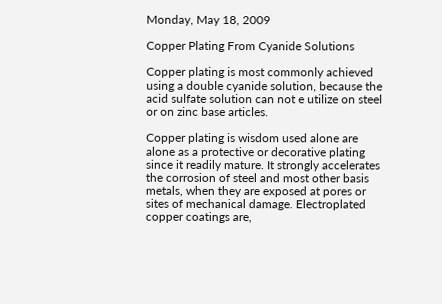Monday, May 18, 2009

Copper Plating From Cyanide Solutions

Copper plating is most commonly achieved using a double cyanide solution, because the acid sulfate solution can not e utilize on steel or on zinc base articles.

Copper plating is wisdom used alone are alone as a protective or decorative plating since it readily mature. It strongly accelerates the corrosion of steel and most other basis metals, when they are exposed at pores or sites of mechanical damage. Electroplated copper coatings are,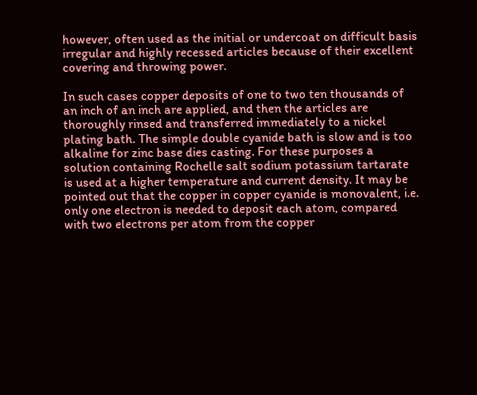however, often used as the initial or undercoat on difficult basis irregular and highly recessed articles because of their excellent covering and throwing power.

In such cases copper deposits of one to two ten thousands of an inch of an inch are applied, and then the articles are thoroughly rinsed and transferred immediately to a nickel plating bath. The simple double cyanide bath is slow and is too alkaline for zinc base dies casting. For these purposes a solution containing Rochelle salt sodium potassium tartarate is used at a higher temperature and current density. It may be pointed out that the copper in copper cyanide is monovalent, i.e. only one electron is needed to deposit each atom, compared with two electrons per atom from the copper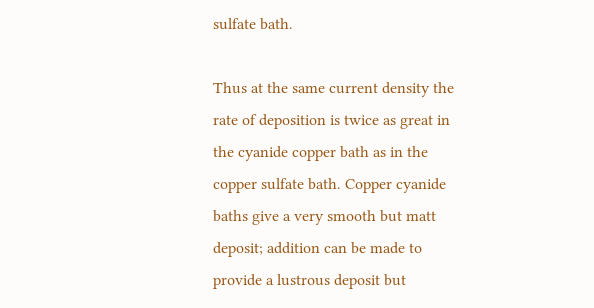sulfate bath.

Thus at the same current density the rate of deposition is twice as great in the cyanide copper bath as in the copper sulfate bath. Copper cyanide baths give a very smooth but matt deposit; addition can be made to provide a lustrous deposit but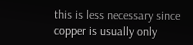this is less necessary since copper is usually only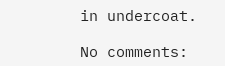in undercoat.

No comments: